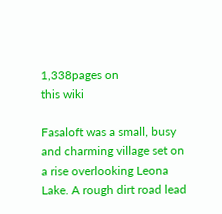1,338pages on
this wiki

Fasaloft was a small, busy and charming village set on a rise overlooking Leona Lake. A rough dirt road lead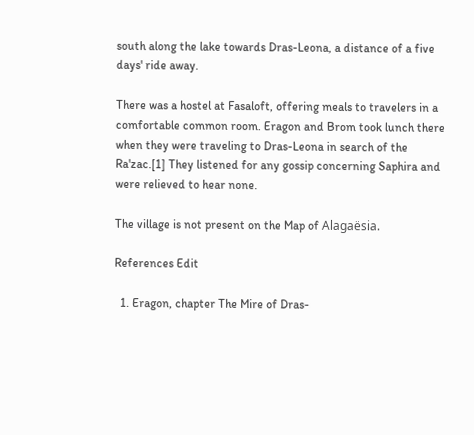south along the lake towards Dras-Leona, a distance of a five days' ride away.

There was a hostel at Fasaloft, offering meals to travelers in a comfortable common room. Eragon and Brom took lunch there when they were traveling to Dras-Leona in search of the Ra'zac.[1] They listened for any gossip concerning Saphira and were relieved to hear none.

The village is not present on the Map of Alagaësia.

References Edit

  1. Eragon, chapter The Mire of Dras-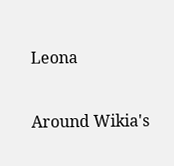Leona

Around Wikia's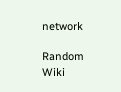network

Random Wiki